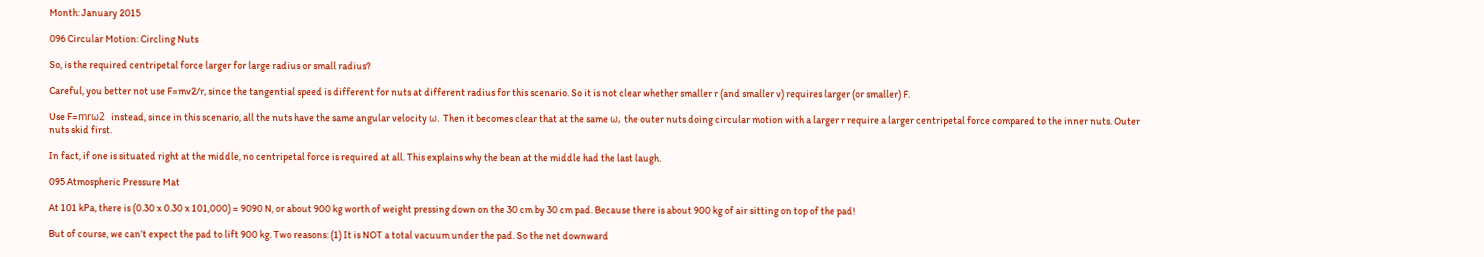Month: January 2015

096 Circular Motion: Circling Nuts

So, is the required centripetal force larger for large radius or small radius?

Careful, you better not use F=mv2/r, since the tangential speed is different for nuts at different radius for this scenario. So it is not clear whether smaller r (and smaller v) requires larger (or smaller) F.

Use F=mrω2  instead, since in this scenario, all the nuts have the same angular velocity ω. Then it becomes clear that at the same ω, the outer nuts doing circular motion with a larger r require a larger centripetal force compared to the inner nuts. Outer nuts skid first.

In fact, if one is situated right at the middle, no centripetal force is required at all. This explains why the bean at the middle had the last laugh.

095 Atmospheric Pressure Mat

At 101 kPa, there is (0.30 x 0.30 x 101,000) = 9090 N, or about 900 kg worth of weight pressing down on the 30 cm by 30 cm pad. Because there is about 900 kg of air sitting on top of the pad!

But of course, we can’t expect the pad to lift 900 kg. Two reasons: (1) It is NOT a total vacuum under the pad. So the net downward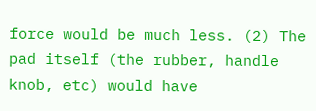force would be much less. (2) The pad itself (the rubber, handle knob, etc) would have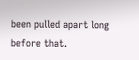been pulled apart long before that.